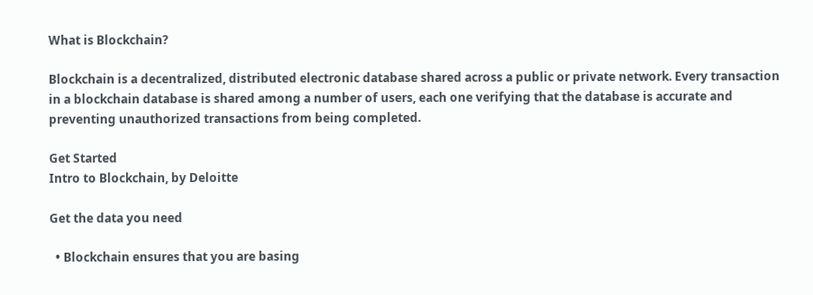What is Blockchain?

Blockchain is a decentralized, distributed electronic database shared across a public or private network. Every transaction in a blockchain database is shared among a number of users, each one verifying that the database is accurate and preventing unauthorized transactions from being completed.

Get Started
Intro to Blockchain, by Deloitte

Get the data you need

  • Blockchain ensures that you are basing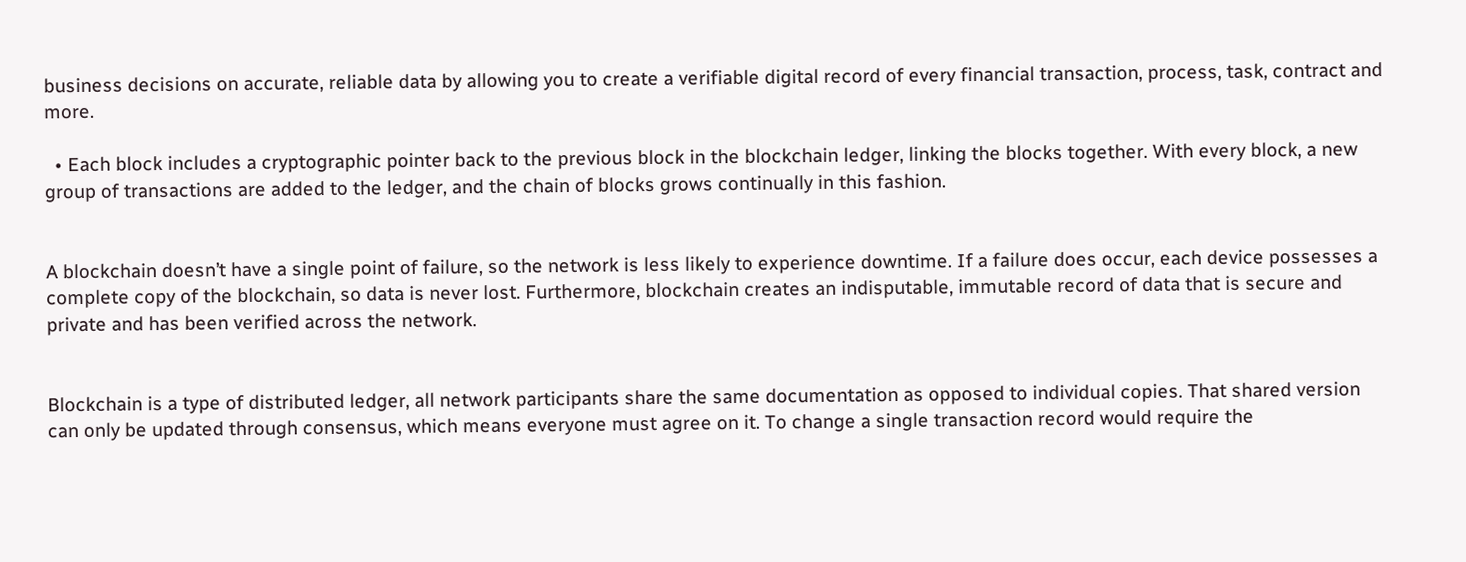business decisions on accurate, reliable data by allowing you to create a verifiable digital record of every financial transaction, process, task, contract and more.

  • Each block includes a cryptographic pointer back to the previous block in the blockchain ledger, linking the blocks together. With every block, a new group of transactions are added to the ledger, and the chain of blocks grows continually in this fashion.


A blockchain doesn’t have a single point of failure, so the network is less likely to experience downtime. If a failure does occur, each device possesses a complete copy of the blockchain, so data is never lost. Furthermore, blockchain creates an indisputable, immutable record of data that is secure and private and has been verified across the network.


Blockchain is a type of distributed ledger, all network participants share the same documentation as opposed to individual copies. That shared version can only be updated through consensus, which means everyone must agree on it. To change a single transaction record would require the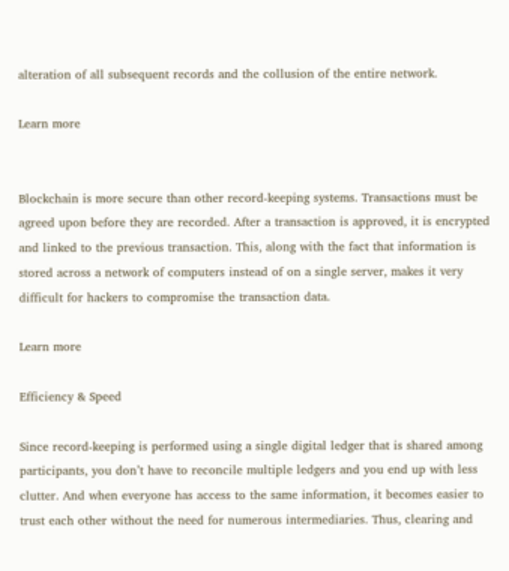alteration of all subsequent records and the collusion of the entire network.

Learn more


Blockchain is more secure than other record-keeping systems. Transactions must be agreed upon before they are recorded. After a transaction is approved, it is encrypted and linked to the previous transaction. This, along with the fact that information is stored across a network of computers instead of on a single server, makes it very difficult for hackers to compromise the transaction data.

Learn more

Efficiency & Speed

Since record-keeping is performed using a single digital ledger that is shared among participants, you don’t have to reconcile multiple ledgers and you end up with less clutter. And when everyone has access to the same information, it becomes easier to trust each other without the need for numerous intermediaries. Thus, clearing and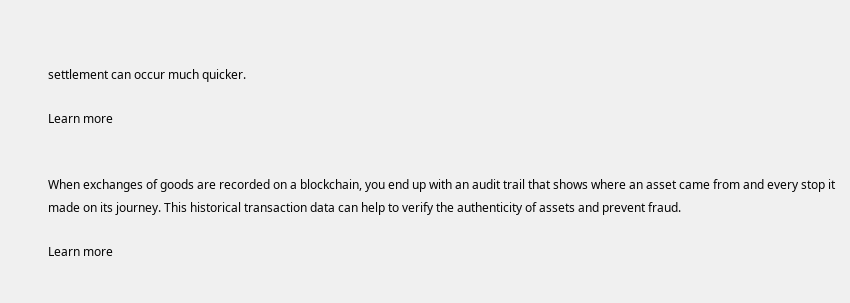settlement can occur much quicker.

Learn more


When exchanges of goods are recorded on a blockchain, you end up with an audit trail that shows where an asset came from and every stop it made on its journey. This historical transaction data can help to verify the authenticity of assets and prevent fraud.

Learn more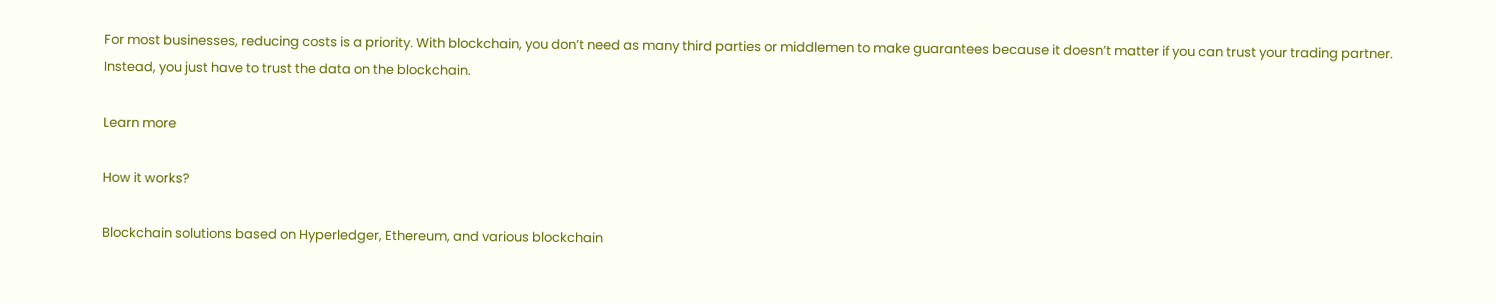For most businesses, reducing costs is a priority. With blockchain, you don’t need as many third parties or middlemen to make guarantees because it doesn’t matter if you can trust your trading partner. Instead, you just have to trust the data on the blockchain.

Learn more

How it works?

Blockchain solutions based on Hyperledger, Ethereum, and various blockchain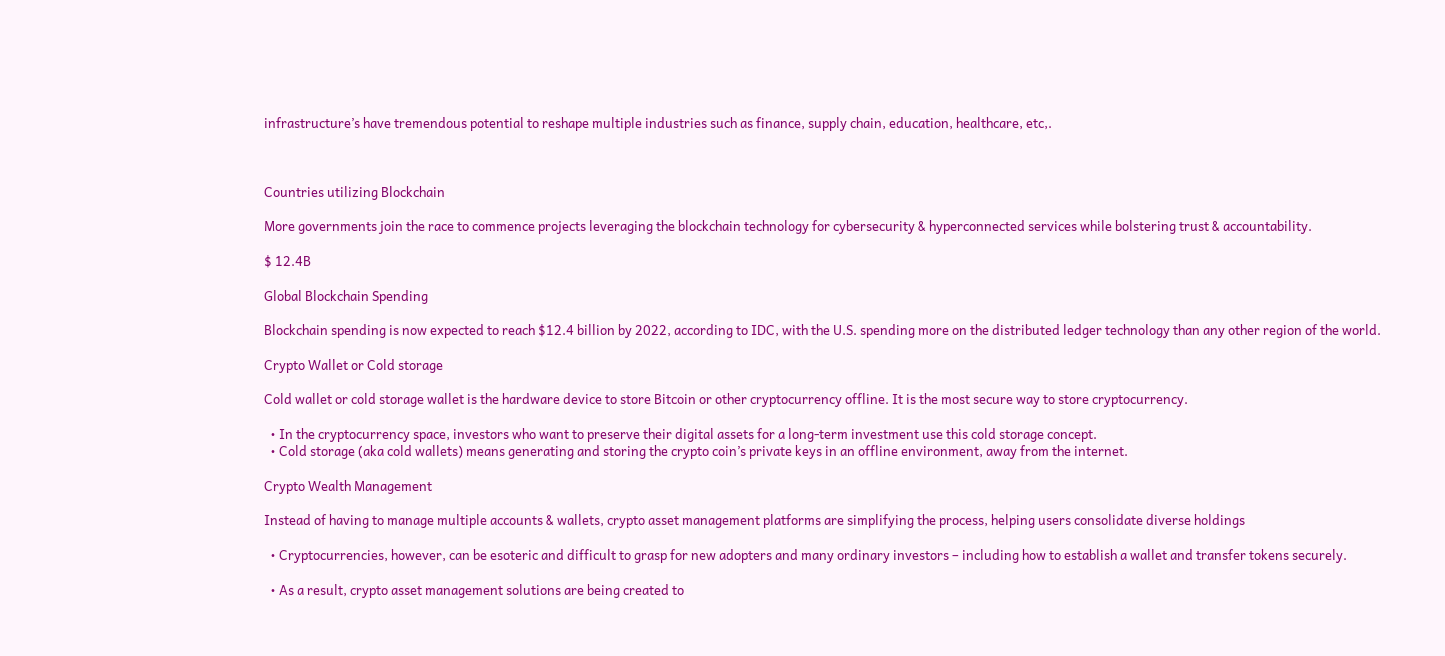infrastructure’s have tremendous potential to reshape multiple industries such as finance, supply chain, education, healthcare, etc,.



Countries utilizing Blockchain

More governments join the race to commence projects leveraging the blockchain technology for cybersecurity & hyperconnected services while bolstering trust & accountability.

$ 12.4B

Global Blockchain Spending

Blockchain spending is now expected to reach $12.4 billion by 2022, according to IDC, with the U.S. spending more on the distributed ledger technology than any other region of the world.

Crypto Wallet or Cold storage

Cold wallet or cold storage wallet is the hardware device to store Bitcoin or other cryptocurrency offline. It is the most secure way to store cryptocurrency.

  • In the cryptocurrency space, investors who want to preserve their digital assets for a long-term investment use this cold storage concept.
  • Cold storage (aka cold wallets) means generating and storing the crypto coin’s private keys in an offline environment, away from the internet.

Crypto Wealth Management

Instead of having to manage multiple accounts & wallets, crypto asset management platforms are simplifying the process, helping users consolidate diverse holdings

  • Cryptocurrencies, however, can be esoteric and difficult to grasp for new adopters and many ordinary investors – including how to establish a wallet and transfer tokens securely.

  • As a result, crypto asset management solutions are being created to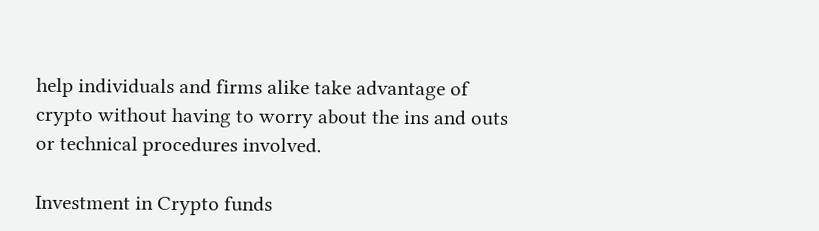help individuals and firms alike take advantage of crypto without having to worry about the ins and outs or technical procedures involved.

Investment in Crypto funds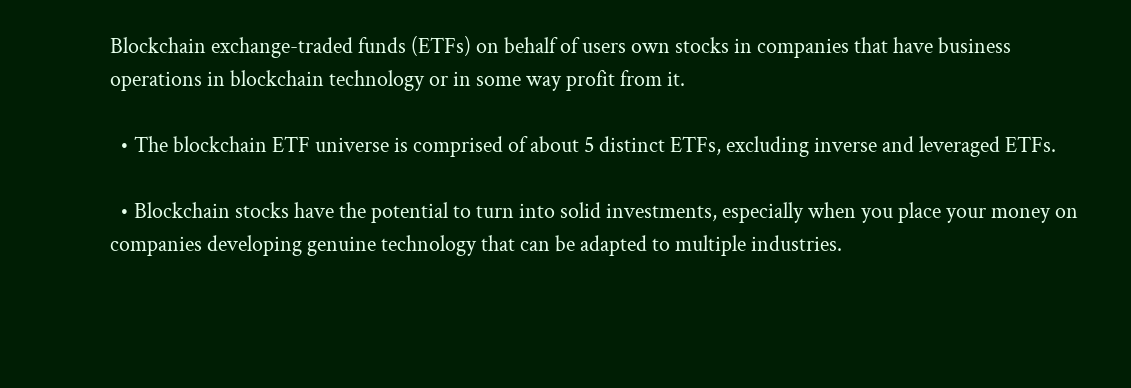Blockchain exchange-traded funds (ETFs) on behalf of users own stocks in companies that have business operations in blockchain technology or in some way profit from it.

  • The blockchain ETF universe is comprised of about 5 distinct ETFs, excluding inverse and leveraged ETFs.

  • Blockchain stocks have the potential to turn into solid investments, especially when you place your money on companies developing genuine technology that can be adapted to multiple industries.